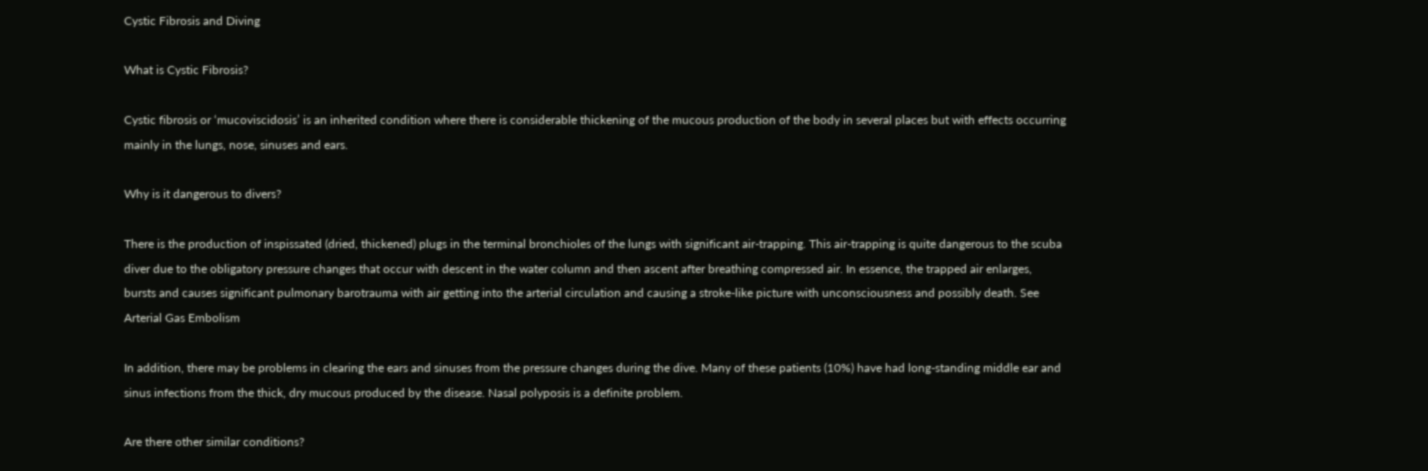Cystic Fibrosis and Diving

What is Cystic Fibrosis?

Cystic fibrosis or ‘mucoviscidosis’ is an inherited condition where there is considerable thickening of the mucous production of the body in several places but with effects occurring mainly in the lungs, nose, sinuses and ears.

Why is it dangerous to divers?

There is the production of inspissated (dried, thickened) plugs in the terminal bronchioles of the lungs with significant air-trapping. This air-trapping is quite dangerous to the scuba diver due to the obligatory pressure changes that occur with descent in the water column and then ascent after breathing compressed air. In essence, the trapped air enlarges, bursts and causes significant pulmonary barotrauma with air getting into the arterial circulation and causing a stroke-like picture with unconsciousness and possibly death. See Arterial Gas Embolism

In addition, there may be problems in clearing the ears and sinuses from the pressure changes during the dive. Many of these patients (10%) have had long-standing middle ear and sinus infections from the thick, dry mucous produced by the disease. Nasal polyposis is a definite problem.

Are there other similar conditions?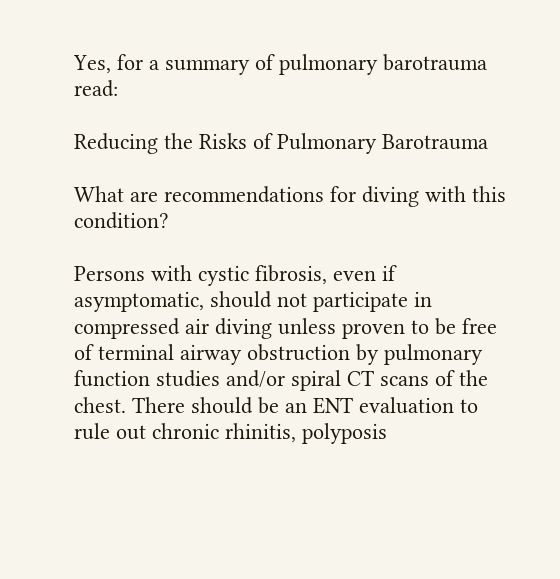Yes, for a summary of pulmonary barotrauma read:

Reducing the Risks of Pulmonary Barotrauma

What are recommendations for diving with this condition?

Persons with cystic fibrosis, even if asymptomatic, should not participate in compressed air diving unless proven to be free of terminal airway obstruction by pulmonary function studies and/or spiral CT scans of the chest. There should be an ENT evaluation to rule out chronic rhinitis, polyposis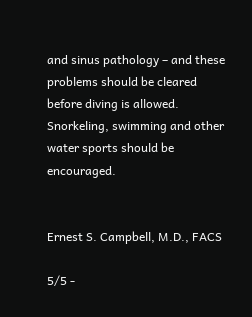and sinus pathology – and these problems should be cleared before diving is allowed. Snorkeling, swimming and other water sports should be encouraged.


Ernest S. Campbell, M.D., FACS

5/5 -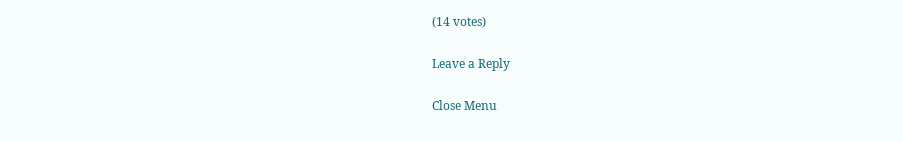(14 votes)

Leave a Reply

Close Menu